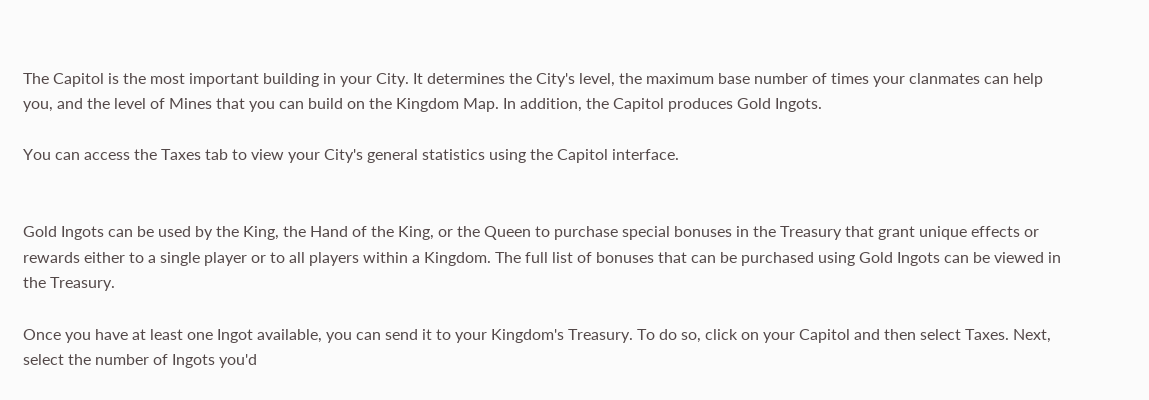The Capitol is the most important building in your City. It determines the City's level, the maximum base number of times your clanmates can help you, and the level of Mines that you can build on the Kingdom Map. In addition, the Capitol produces Gold Ingots.

You can access the Taxes tab to view your City's general statistics using the Capitol interface.


Gold Ingots can be used by the King, the Hand of the King, or the Queen to purchase special bonuses in the Treasury that grant unique effects or rewards either to a single player or to all players within a Kingdom. The full list of bonuses that can be purchased using Gold Ingots can be viewed in the Treasury.

Once you have at least one Ingot available, you can send it to your Kingdom's Treasury. To do so, click on your Capitol and then select Taxes. Next, select the number of Ingots you'd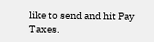like to send and hit Pay Taxes.